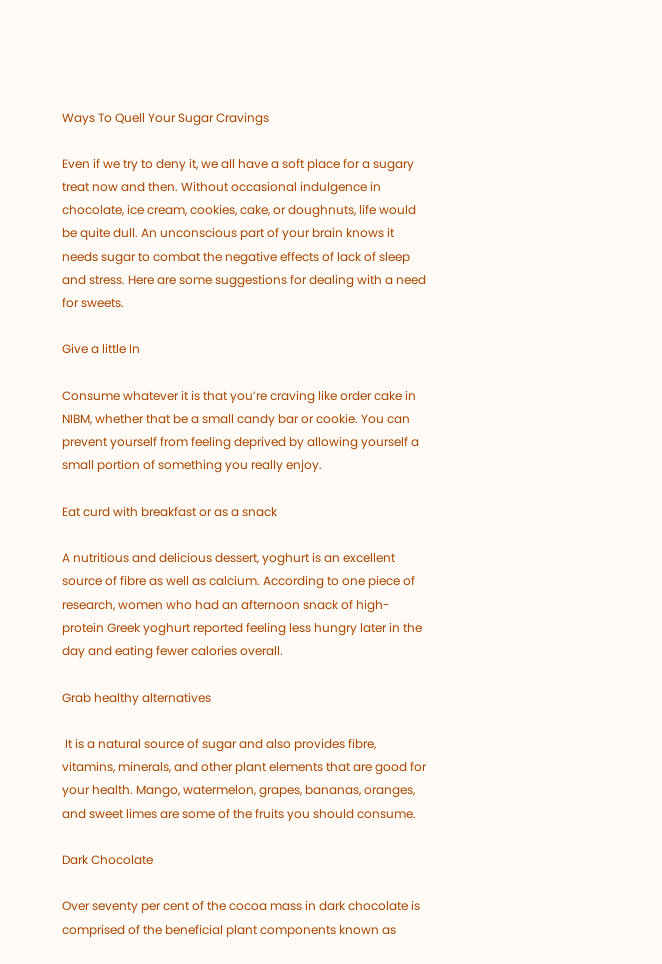Ways To Quell Your Sugar Cravings

Even if we try to deny it, we all have a soft place for a sugary treat now and then. Without occasional indulgence in chocolate, ice cream, cookies, cake, or doughnuts, life would be quite dull. An unconscious part of your brain knows it needs sugar to combat the negative effects of lack of sleep and stress. Here are some suggestions for dealing with a need for sweets.

Give a little In

Consume whatever it is that you’re craving like order cake in NIBM, whether that be a small candy bar or cookie. You can prevent yourself from feeling deprived by allowing yourself a small portion of something you really enjoy.

Eat curd with breakfast or as a snack

A nutritious and delicious dessert, yoghurt is an excellent source of fibre as well as calcium. According to one piece of research, women who had an afternoon snack of high-protein Greek yoghurt reported feeling less hungry later in the day and eating fewer calories overall.

Grab healthy alternatives

 It is a natural source of sugar and also provides fibre, vitamins, minerals, and other plant elements that are good for your health. Mango, watermelon, grapes, bananas, oranges, and sweet limes are some of the fruits you should consume.

Dark Chocolate

Over seventy per cent of the cocoa mass in dark chocolate is comprised of the beneficial plant components known as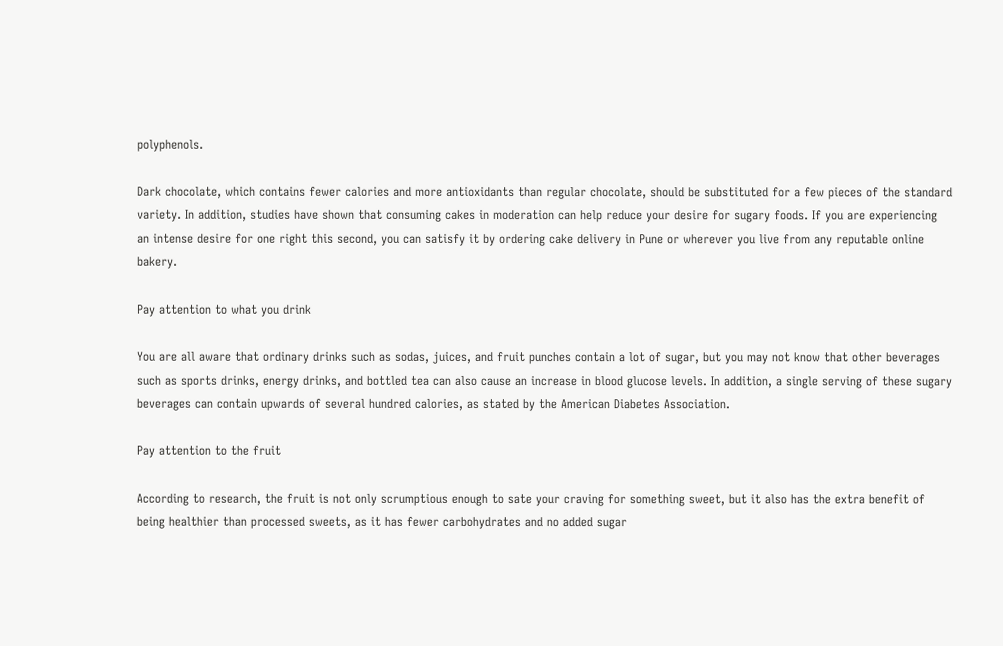polyphenols.

Dark chocolate, which contains fewer calories and more antioxidants than regular chocolate, should be substituted for a few pieces of the standard variety. In addition, studies have shown that consuming cakes in moderation can help reduce your desire for sugary foods. If you are experiencing an intense desire for one right this second, you can satisfy it by ordering cake delivery in Pune or wherever you live from any reputable online bakery.

Pay attention to what you drink

You are all aware that ordinary drinks such as sodas, juices, and fruit punches contain a lot of sugar, but you may not know that other beverages such as sports drinks, energy drinks, and bottled tea can also cause an increase in blood glucose levels. In addition, a single serving of these sugary beverages can contain upwards of several hundred calories, as stated by the American Diabetes Association.

Pay attention to the fruit

According to research, the fruit is not only scrumptious enough to sate your craving for something sweet, but it also has the extra benefit of being healthier than processed sweets, as it has fewer carbohydrates and no added sugar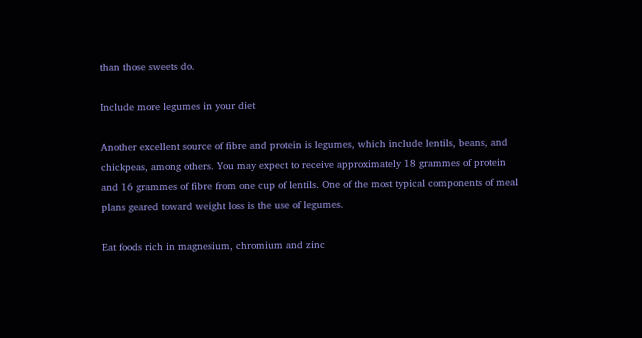than those sweets do.

Include more legumes in your diet

Another excellent source of fibre and protein is legumes, which include lentils, beans, and chickpeas, among others. You may expect to receive approximately 18 grammes of protein and 16 grammes of fibre from one cup of lentils. One of the most typical components of meal plans geared toward weight loss is the use of legumes.

Eat foods rich in magnesium, chromium and zinc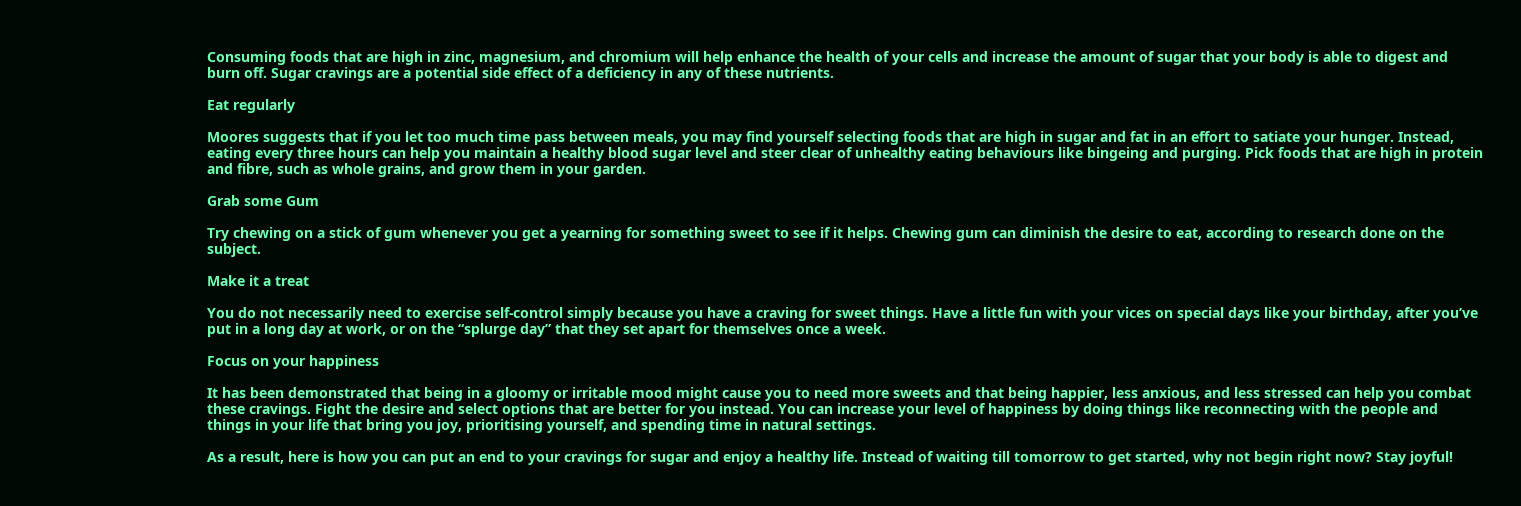Consuming foods that are high in zinc, magnesium, and chromium will help enhance the health of your cells and increase the amount of sugar that your body is able to digest and burn off. Sugar cravings are a potential side effect of a deficiency in any of these nutrients.

Eat regularly

Moores suggests that if you let too much time pass between meals, you may find yourself selecting foods that are high in sugar and fat in an effort to satiate your hunger. Instead, eating every three hours can help you maintain a healthy blood sugar level and steer clear of unhealthy eating behaviours like bingeing and purging. Pick foods that are high in protein and fibre, such as whole grains, and grow them in your garden.

Grab some Gum

Try chewing on a stick of gum whenever you get a yearning for something sweet to see if it helps. Chewing gum can diminish the desire to eat, according to research done on the subject.

Make it a treat

You do not necessarily need to exercise self-control simply because you have a craving for sweet things. Have a little fun with your vices on special days like your birthday, after you’ve put in a long day at work, or on the “splurge day” that they set apart for themselves once a week.

Focus on your happiness

It has been demonstrated that being in a gloomy or irritable mood might cause you to need more sweets and that being happier, less anxious, and less stressed can help you combat these cravings. Fight the desire and select options that are better for you instead. You can increase your level of happiness by doing things like reconnecting with the people and things in your life that bring you joy, prioritising yourself, and spending time in natural settings.

As a result, here is how you can put an end to your cravings for sugar and enjoy a healthy life. Instead of waiting till tomorrow to get started, why not begin right now? Stay joyful!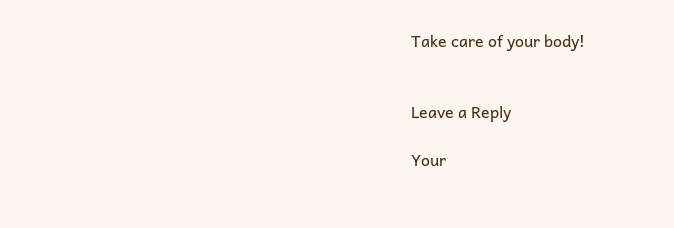Take care of your body!


Leave a Reply

Your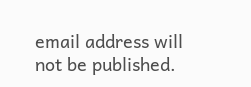email address will not be published.